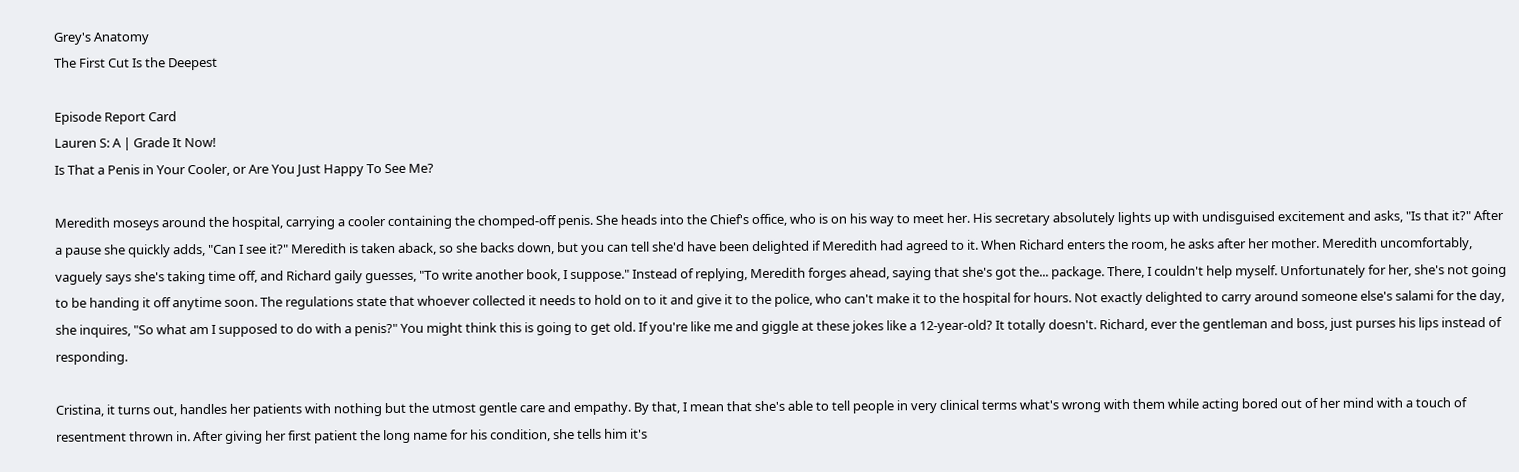Grey's Anatomy
The First Cut Is the Deepest

Episode Report Card
Lauren S: A | Grade It Now!
Is That a Penis in Your Cooler, or Are You Just Happy To See Me?

Meredith moseys around the hospital, carrying a cooler containing the chomped-off penis. She heads into the Chief's office, who is on his way to meet her. His secretary absolutely lights up with undisguised excitement and asks, "Is that it?" After a pause she quickly adds, "Can I see it?" Meredith is taken aback, so she backs down, but you can tell she'd have been delighted if Meredith had agreed to it. When Richard enters the room, he asks after her mother. Meredith uncomfortably, vaguely says she's taking time off, and Richard gaily guesses, "To write another book, I suppose." Instead of replying, Meredith forges ahead, saying that she's got the... package. There, I couldn't help myself. Unfortunately for her, she's not going to be handing it off anytime soon. The regulations state that whoever collected it needs to hold on to it and give it to the police, who can't make it to the hospital for hours. Not exactly delighted to carry around someone else's salami for the day, she inquires, "So what am I supposed to do with a penis?" You might think this is going to get old. If you're like me and giggle at these jokes like a 12-year-old? It totally doesn't. Richard, ever the gentleman and boss, just purses his lips instead of responding.

Cristina, it turns out, handles her patients with nothing but the utmost gentle care and empathy. By that, I mean that she's able to tell people in very clinical terms what's wrong with them while acting bored out of her mind with a touch of resentment thrown in. After giving her first patient the long name for his condition, she tells him it's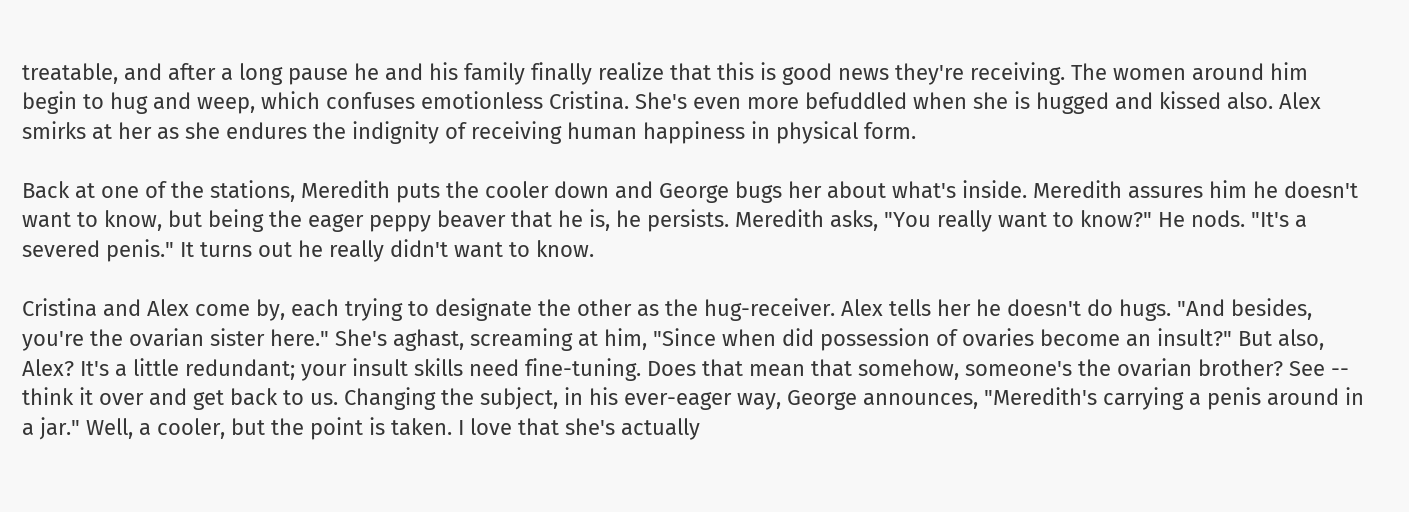treatable, and after a long pause he and his family finally realize that this is good news they're receiving. The women around him begin to hug and weep, which confuses emotionless Cristina. She's even more befuddled when she is hugged and kissed also. Alex smirks at her as she endures the indignity of receiving human happiness in physical form.

Back at one of the stations, Meredith puts the cooler down and George bugs her about what's inside. Meredith assures him he doesn't want to know, but being the eager peppy beaver that he is, he persists. Meredith asks, "You really want to know?" He nods. "It's a severed penis." It turns out he really didn't want to know.

Cristina and Alex come by, each trying to designate the other as the hug-receiver. Alex tells her he doesn't do hugs. "And besides, you're the ovarian sister here." She's aghast, screaming at him, "Since when did possession of ovaries become an insult?" But also, Alex? It's a little redundant; your insult skills need fine-tuning. Does that mean that somehow, someone's the ovarian brother? See -- think it over and get back to us. Changing the subject, in his ever-eager way, George announces, "Meredith's carrying a penis around in a jar." Well, a cooler, but the point is taken. I love that she's actually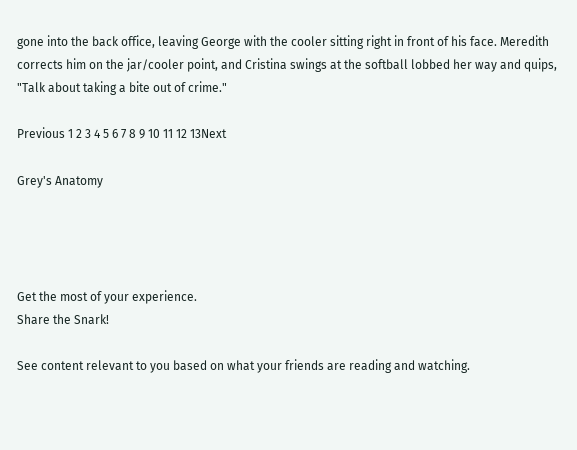gone into the back office, leaving George with the cooler sitting right in front of his face. Meredith corrects him on the jar/cooler point, and Cristina swings at the softball lobbed her way and quips, "Talk about taking a bite out of crime."

Previous 1 2 3 4 5 6 7 8 9 10 11 12 13Next

Grey's Anatomy




Get the most of your experience.
Share the Snark!

See content relevant to you based on what your friends are reading and watching.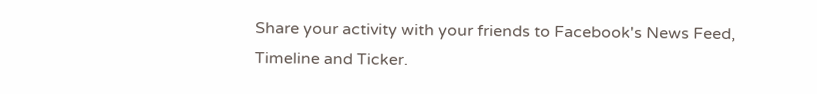Share your activity with your friends to Facebook's News Feed, Timeline and Ticker.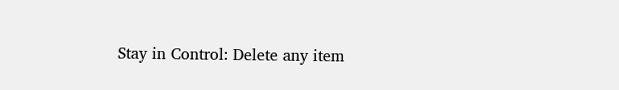Stay in Control: Delete any item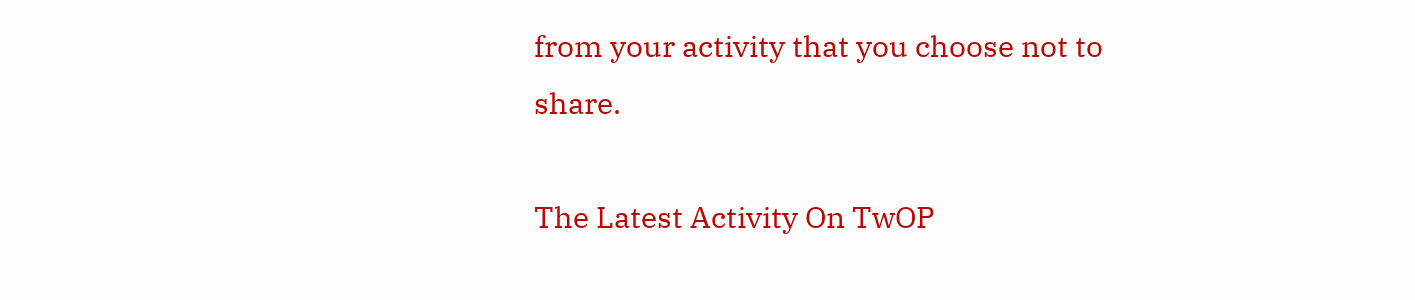from your activity that you choose not to share.

The Latest Activity On TwOP